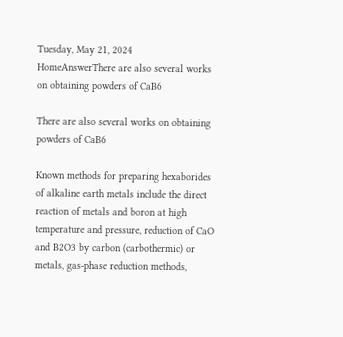Tuesday, May 21, 2024
HomeAnswerThere are also several works on obtaining powders of CaB6

There are also several works on obtaining powders of CaB6

Known methods for preparing hexaborides of alkaline earth metals include the direct reaction of metals and boron at high temperature and pressure, reduction of CaO and B2O3 by carbon (carbothermic) or metals, gas-phase reduction methods,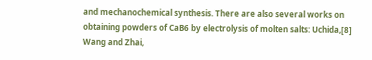and mechanochemical synthesis. There are also several works on obtaining powders of CaB6 by electrolysis of molten salts: Uchida,[8] Wang and Zhai,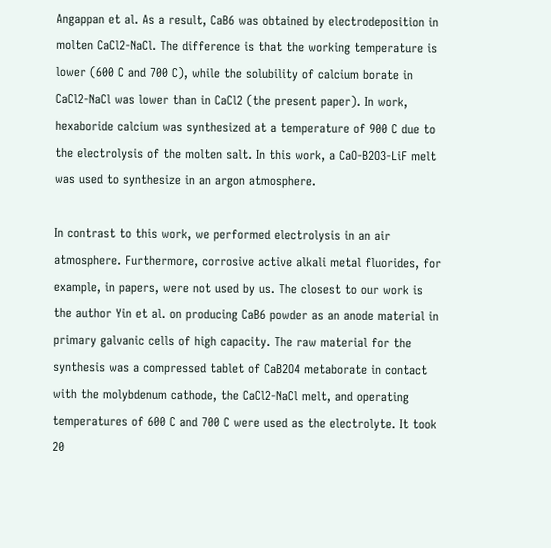Angappan et al. As a result, CaB6 was obtained by electrodeposition in molten CaCl2-NaCl. The difference is that the working temperature is lower (600 C and 700 C), while the solubility of calcium borate in CaCl2-NaCl was lower than in CaCl2 (the present paper). In work, hexaboride calcium was synthesized at a temperature of 900 C due to the electrolysis of the molten salt. In this work, a CaO-B2O3-LiF melt was used to synthesize in an argon atmosphere.

In contrast to this work, we performed electrolysis in an air atmosphere. Furthermore, corrosive active alkali metal fluorides, for example, in papers, were not used by us. The closest to our work is the author Yin et al. on producing CaB6 powder as an anode material in primary galvanic cells of high capacity. The raw material for the synthesis was a compressed tablet of CaB2O4 metaborate in contact with the molybdenum cathode, the CaCl2-NaCl melt, and operating temperatures of 600 C and 700 C were used as the electrolyte. It took 20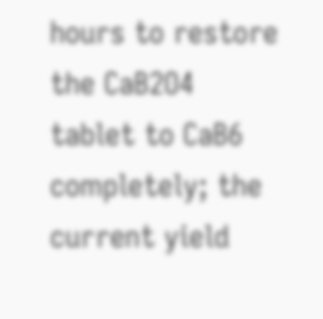hours to restore the CaB2O4 tablet to CaB6 completely; the current yield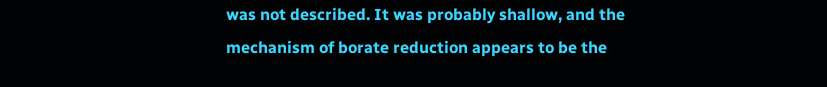was not described. It was probably shallow, and the mechanism of borate reduction appears to be the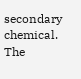secondary chemical. The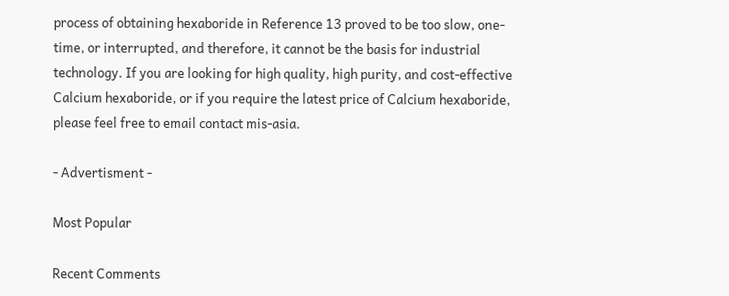process of obtaining hexaboride in Reference 13 proved to be too slow, one-time, or interrupted, and therefore, it cannot be the basis for industrial technology. If you are looking for high quality, high purity, and cost-effective Calcium hexaboride, or if you require the latest price of Calcium hexaboride, please feel free to email contact mis-asia.

- Advertisment -

Most Popular

Recent Comments